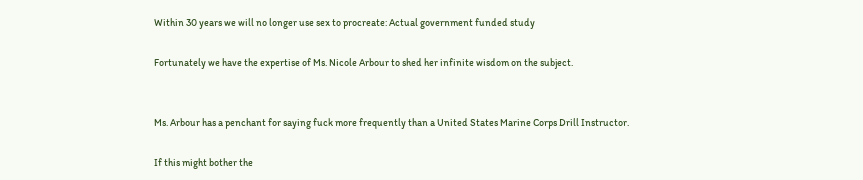Within 30 years we will no longer use sex to procreate: Actual government funded study

Fortunately we have the expertise of Ms. Nicole Arbour to shed her infinite wisdom on the subject.


Ms. Arbour has a penchant for saying fuck more frequently than a United States Marine Corps Drill Instructor.

If this might bother the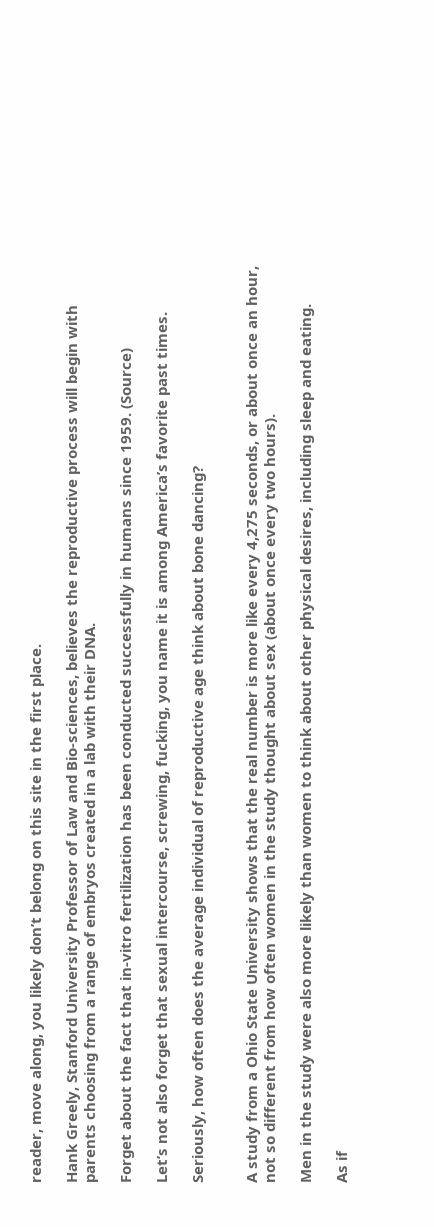reader, move along, you likely don’t belong on this site in the first place.

Hank Greely, Stanford University Professor of Law and Bio-sciences, believes the reproductive process will begin with parents choosing from a range of embryos created in a lab with their DNA.

Forget about the fact that in-vitro fertilization has been conducted successfully in humans since 1959. (Source)

Let’s not also forget that sexual intercourse, screwing, fucking, you name it is among America’s favorite past times.

Seriously, how often does the average individual of reproductive age think about bone dancing?


A study from a Ohio State University shows that the real number is more like every 4,275 seconds, or about once an hour, not so different from how often women in the study thought about sex (about once every two hours).

Men in the study were also more likely than women to think about other physical desires, including sleep and eating.

As if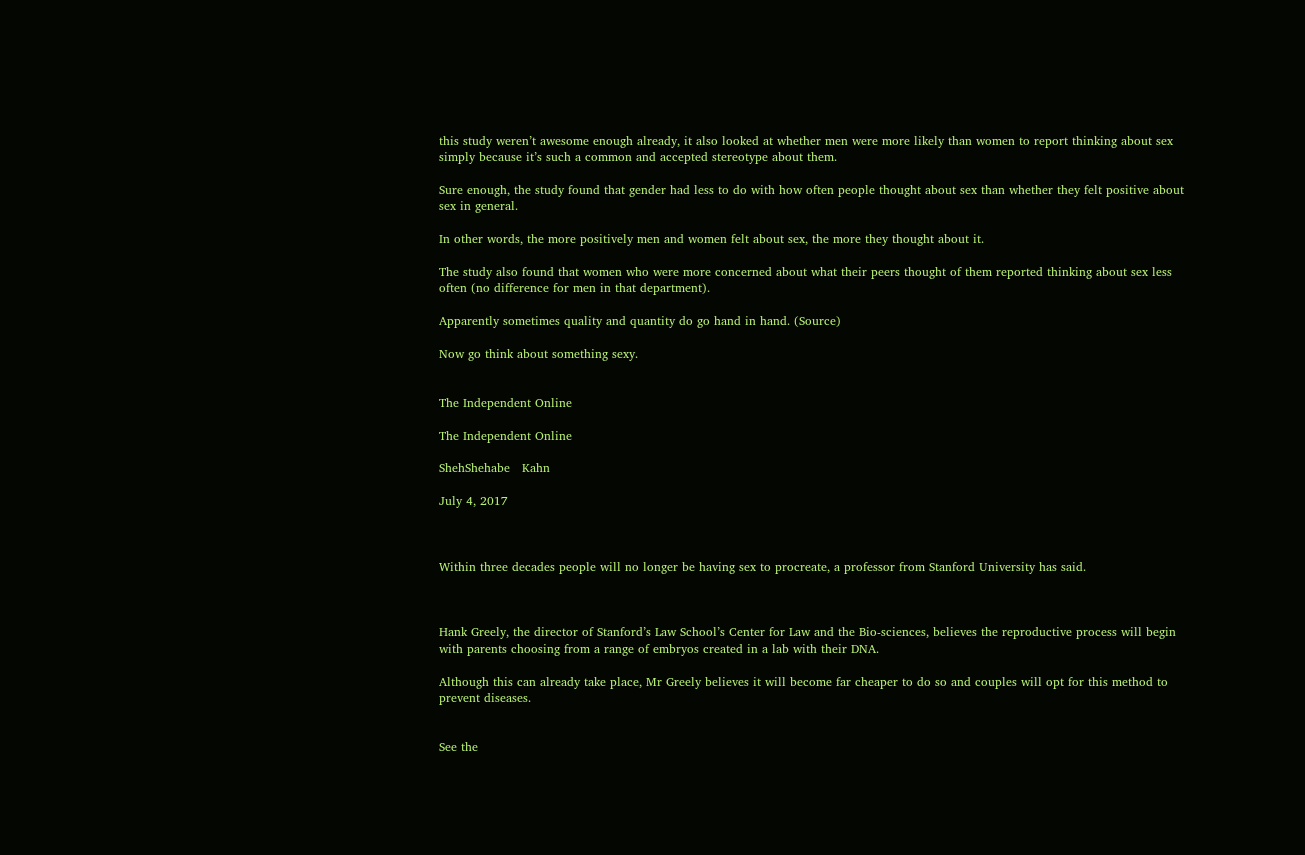this study weren’t awesome enough already, it also looked at whether men were more likely than women to report thinking about sex simply because it’s such a common and accepted stereotype about them.

Sure enough, the study found that gender had less to do with how often people thought about sex than whether they felt positive about sex in general.

In other words, the more positively men and women felt about sex, the more they thought about it.

The study also found that women who were more concerned about what their peers thought of them reported thinking about sex less often (no difference for men in that department).

Apparently sometimes quality and quantity do go hand in hand. (Source)

Now go think about something sexy.


The Independent Online

The Independent Online

ShehShehabe   Kahn

July 4, 2017



Within three decades people will no longer be having sex to procreate, a professor from Stanford University has said.



Hank Greely, the director of Stanford’s Law School’s Center for Law and the Bio-sciences, believes the reproductive process will begin with parents choosing from a range of embryos created in a lab with their DNA.

Although this can already take place, Mr Greely believes it will become far cheaper to do so and couples will opt for this method to prevent diseases.


See the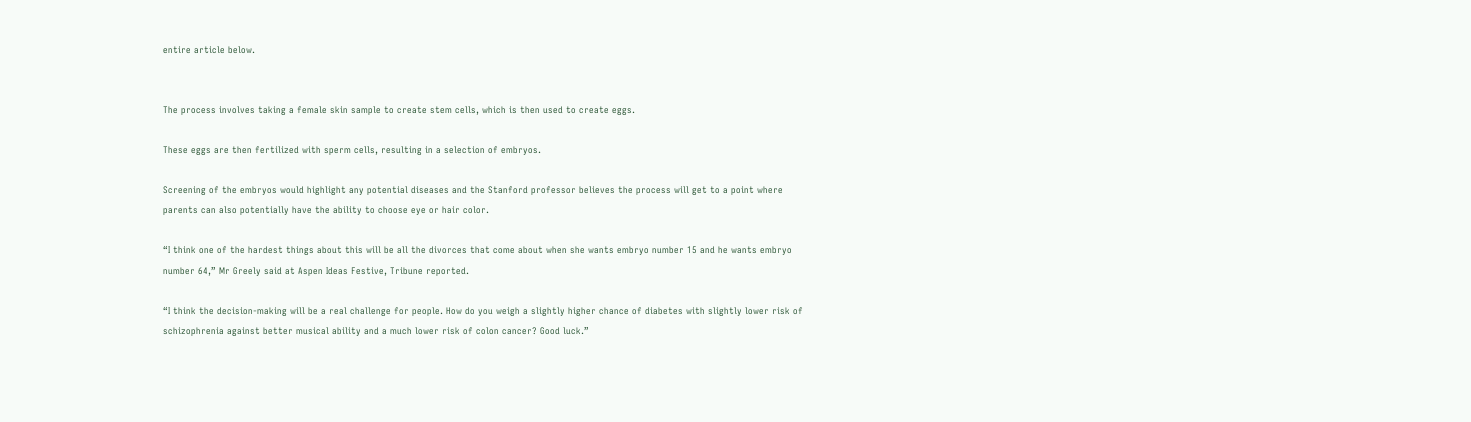entire article below.


The process involves taking a female skin sample to create stem cells, which is then used to create eggs.

These eggs are then fertilized with sperm cells, resulting in a selection of embryos.

Screening of the embryos would highlight any potential diseases and the Stanford professor believes the process will get to a point where parents can also potentially have the ability to choose eye or hair color.

“I think one of the hardest things about this will be all the divorces that come about when she wants embryo number 15 and he wants embryo number 64,” Mr Greely said at Aspen Ideas Festive, Tribune reported.

“I think the decision-making will be a real challenge for people. How do you weigh a slightly higher chance of diabetes with slightly lower risk of schizophrenia against better musical ability and a much lower risk of colon cancer? Good luck.”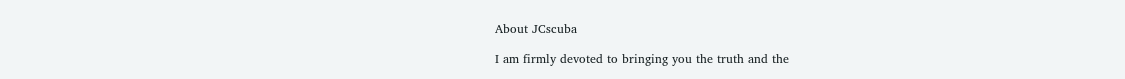About JCscuba

I am firmly devoted to bringing you the truth and the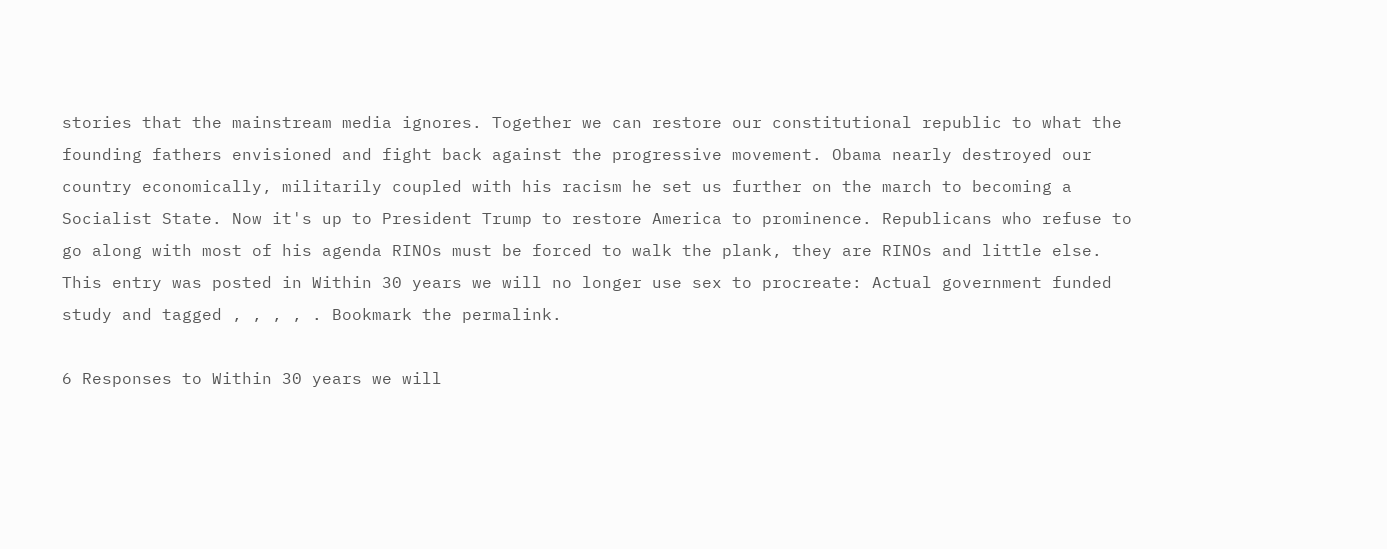stories that the mainstream media ignores. Together we can restore our constitutional republic to what the founding fathers envisioned and fight back against the progressive movement. Obama nearly destroyed our country economically, militarily coupled with his racism he set us further on the march to becoming a Socialist State. Now it's up to President Trump to restore America to prominence. Republicans who refuse to go along with most of his agenda RINOs must be forced to walk the plank, they are RINOs and little else.
This entry was posted in Within 30 years we will no longer use sex to procreate: Actual government funded study and tagged , , , , . Bookmark the permalink.

6 Responses to Within 30 years we will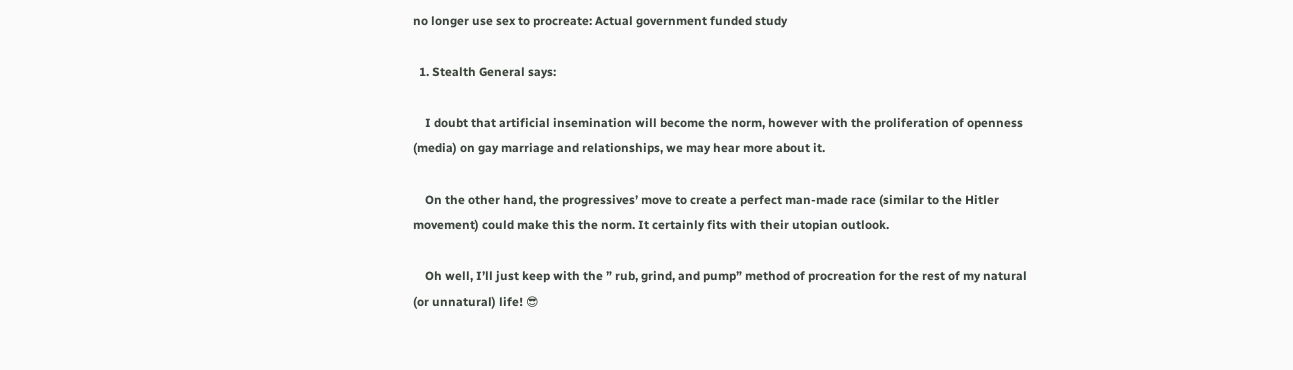no longer use sex to procreate: Actual government funded study

  1. Stealth General says:

    I doubt that artificial insemination will become the norm, however with the proliferation of openness (media) on gay marriage and relationships, we may hear more about it.

    On the other hand, the progressives’ move to create a perfect man-made race (similar to the Hitler movement) could make this the norm. It certainly fits with their utopian outlook.

    Oh well, I’ll just keep with the ” rub, grind, and pump” method of procreation for the rest of my natural (or unnatural) life! 😎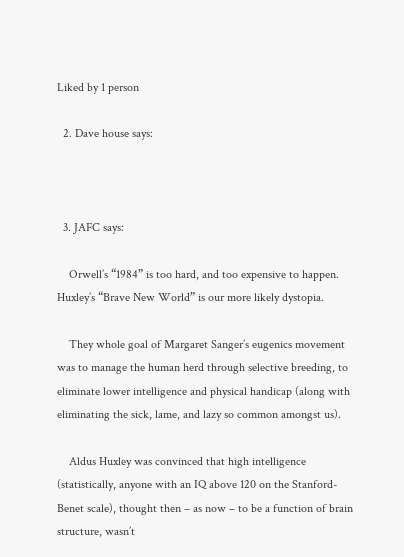Liked by 1 person

  2. Dave house says:



  3. JAFC says:

    Orwell’s “1984” is too hard, and too expensive to happen. Huxley’s “Brave New World” is our more likely dystopia.

    They whole goal of Margaret Sanger’s eugenics movement was to manage the human herd through selective breeding, to eliminate lower intelligence and physical handicap (along with eliminating the sick, lame, and lazy so common amongst us).

    Aldus Huxley was convinced that high intelligence (statistically, anyone with an IQ above 120 on the Stanford-Benet scale), thought then – as now – to be a function of brain structure, wasn’t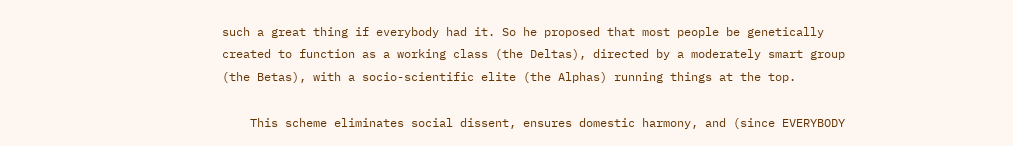such a great thing if everybody had it. So he proposed that most people be genetically created to function as a working class (the Deltas), directed by a moderately smart group (the Betas), with a socio-scientific elite (the Alphas) running things at the top.

    This scheme eliminates social dissent, ensures domestic harmony, and (since EVERYBODY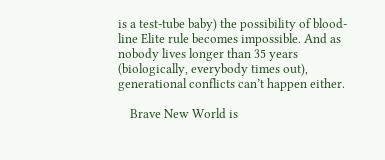is a test-tube baby) the possibility of blood-line Elite rule becomes impossible. And as nobody lives longer than 35 years (biologically, everybody times out), generational conflicts can’t happen either.

    Brave New World is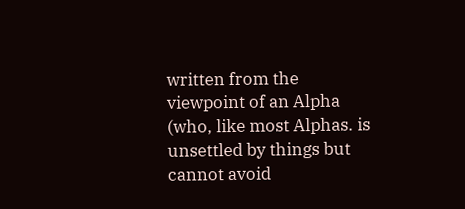written from the viewpoint of an Alpha (who, like most Alphas. is unsettled by things but cannot avoid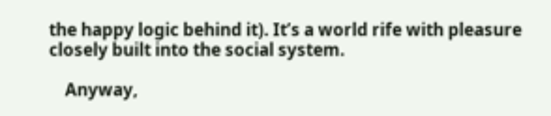the happy logic behind it). It’s a world rife with pleasure closely built into the social system.

    Anyway,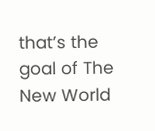that’s the goal of The New World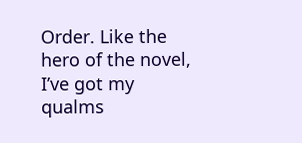Order. Like the hero of the novel, I’ve got my qualms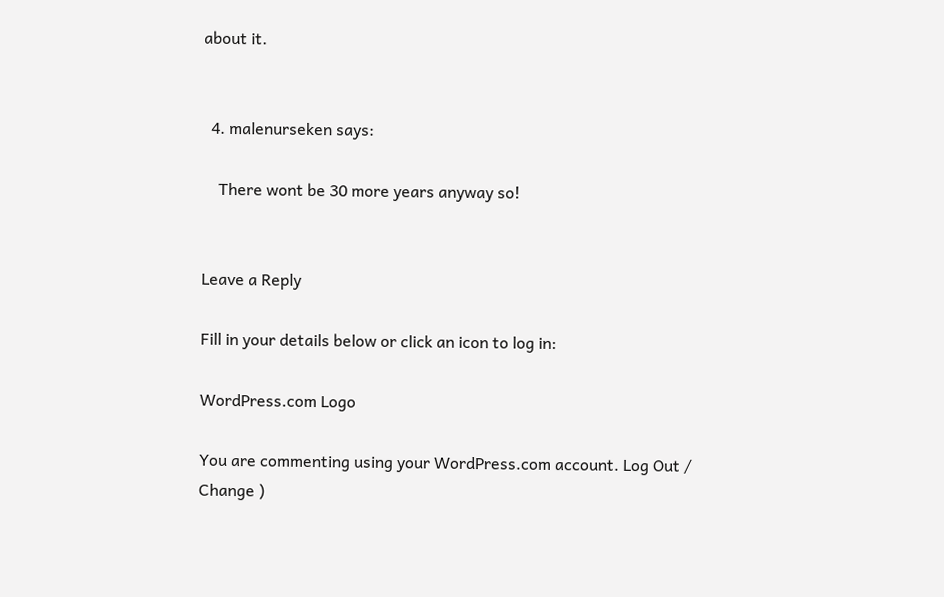about it.


  4. malenurseken says:

    There wont be 30 more years anyway so!


Leave a Reply

Fill in your details below or click an icon to log in:

WordPress.com Logo

You are commenting using your WordPress.com account. Log Out / Change )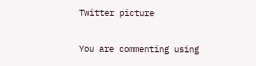Twitter picture

You are commenting using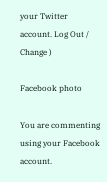your Twitter account. Log Out / Change )

Facebook photo

You are commenting using your Facebook account.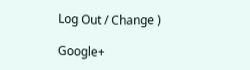Log Out / Change )

Google+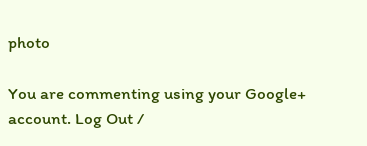photo

You are commenting using your Google+ account. Log Out /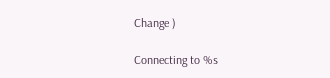Change )

Connecting to %s